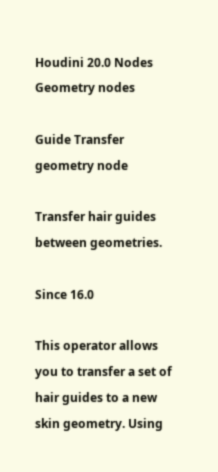Houdini 20.0 Nodes Geometry nodes

Guide Transfer geometry node

Transfer hair guides between geometries.

Since 16.0

This operator allows you to transfer a set of hair guides to a new skin geometry. Using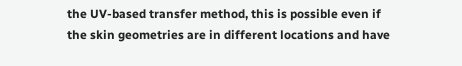the UV-based transfer method, this is possible even if the skin geometries are in different locations and have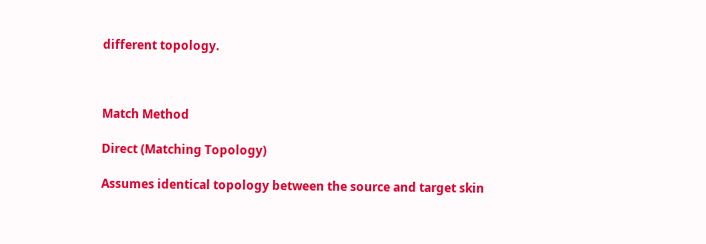different topology.



Match Method

Direct (Matching Topology)

Assumes identical topology between the source and target skin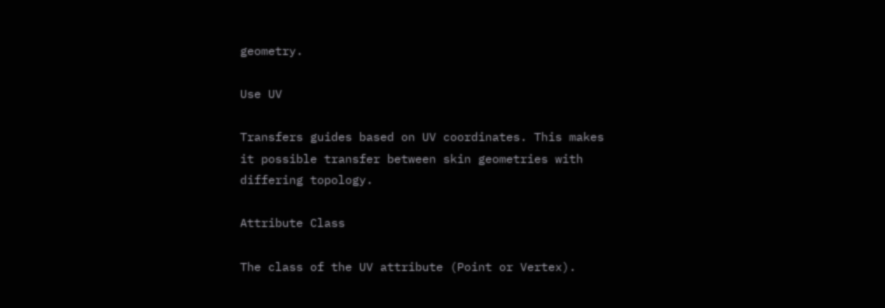geometry.

Use UV

Transfers guides based on UV coordinates. This makes it possible transfer between skin geometries with differing topology.

Attribute Class

The class of the UV attribute (Point or Vertex).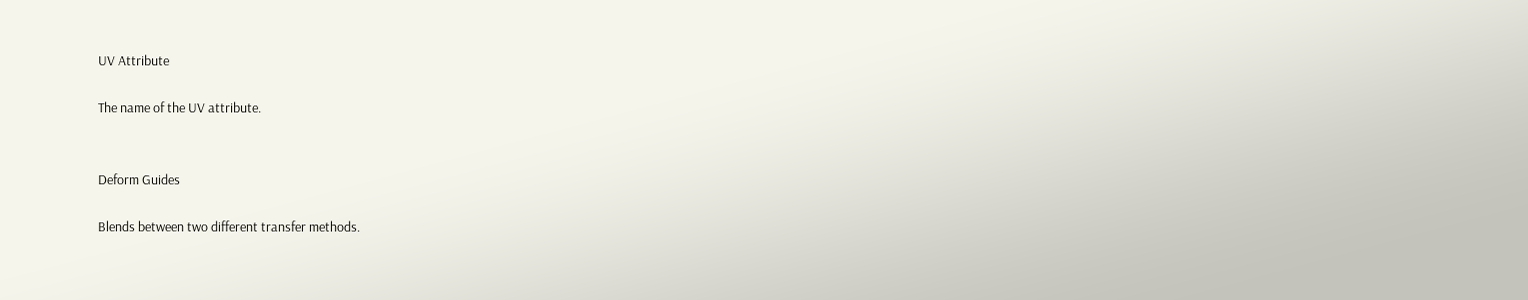UV Attribute

The name of the UV attribute.


Deform Guides

Blends between two different transfer methods.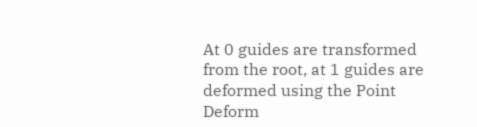At 0 guides are transformed from the root, at 1 guides are deformed using the Point Deform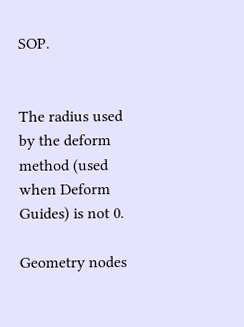SOP.


The radius used by the deform method (used when Deform Guides) is not 0.

Geometry nodes